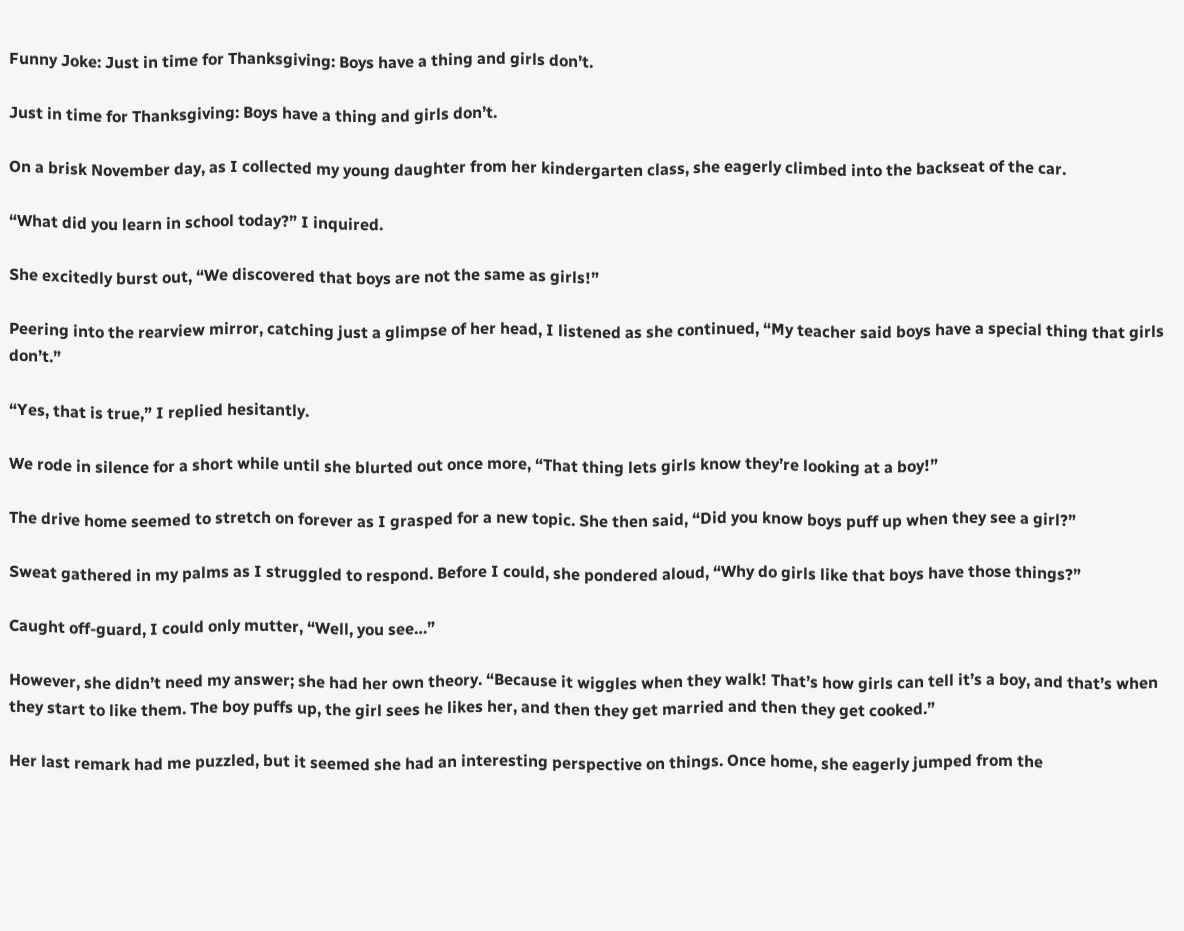Funny Joke: Just in time for Thanksgiving: Boys have a thing and girls don’t.

Just in time for Thanksgiving: Boys have a thing and girls don’t.

On a brisk November day, as I collected my young daughter from her kindergarten class, she eagerly climbed into the backseat of the car.

“What did you learn in school today?” I inquired.

She excitedly burst out, “We discovered that boys are not the same as girls!”

Peering into the rearview mirror, catching just a glimpse of her head, I listened as she continued, “My teacher said boys have a special thing that girls don’t.”

“Yes, that is true,” I replied hesitantly.

We rode in silence for a short while until she blurted out once more, “That thing lets girls know they’re looking at a boy!”

The drive home seemed to stretch on forever as I grasped for a new topic. She then said, “Did you know boys puff up when they see a girl?”

Sweat gathered in my palms as I struggled to respond. Before I could, she pondered aloud, “Why do girls like that boys have those things?”

Caught off-guard, I could only mutter, “Well, you see…”

However, she didn’t need my answer; she had her own theory. “Because it wiggles when they walk! That’s how girls can tell it’s a boy, and that’s when they start to like them. The boy puffs up, the girl sees he likes her, and then they get married and then they get cooked.”

Her last remark had me puzzled, but it seemed she had an interesting perspective on things. Once home, she eagerly jumped from the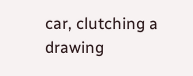car, clutching a drawing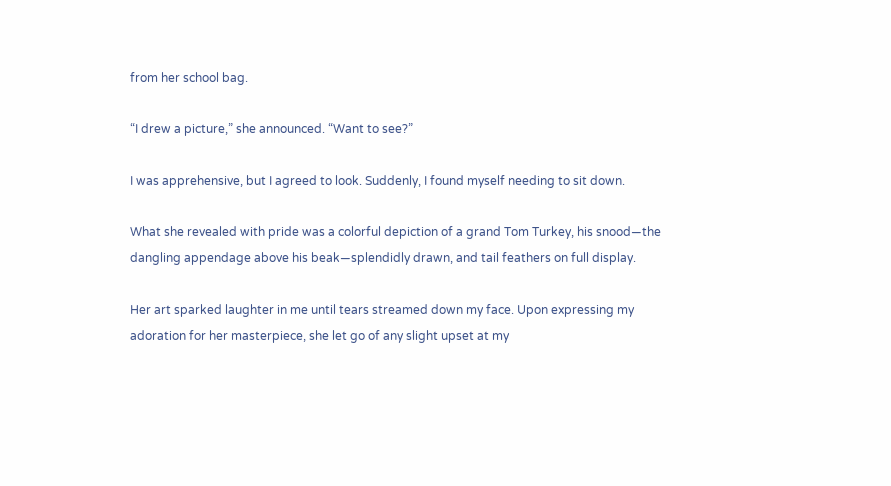from her school bag.

“I drew a picture,” she announced. “Want to see?”

I was apprehensive, but I agreed to look. Suddenly, I found myself needing to sit down.

What she revealed with pride was a colorful depiction of a grand Tom Turkey, his snood—the dangling appendage above his beak—splendidly drawn, and tail feathers on full display.

Her art sparked laughter in me until tears streamed down my face. Upon expressing my adoration for her masterpiece, she let go of any slight upset at my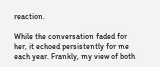reaction.

While the conversation faded for her, it echoed persistently for me each year. Frankly, my view of both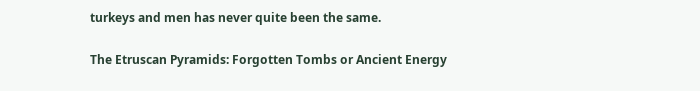turkeys and men has never quite been the same.

The Etruscan Pyramids: Forgotten Tombs or Ancient Energy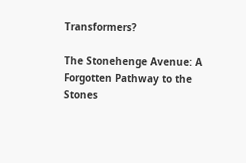Transformers?

The Stonehenge Avenue: A Forgotten Pathway to the Stones